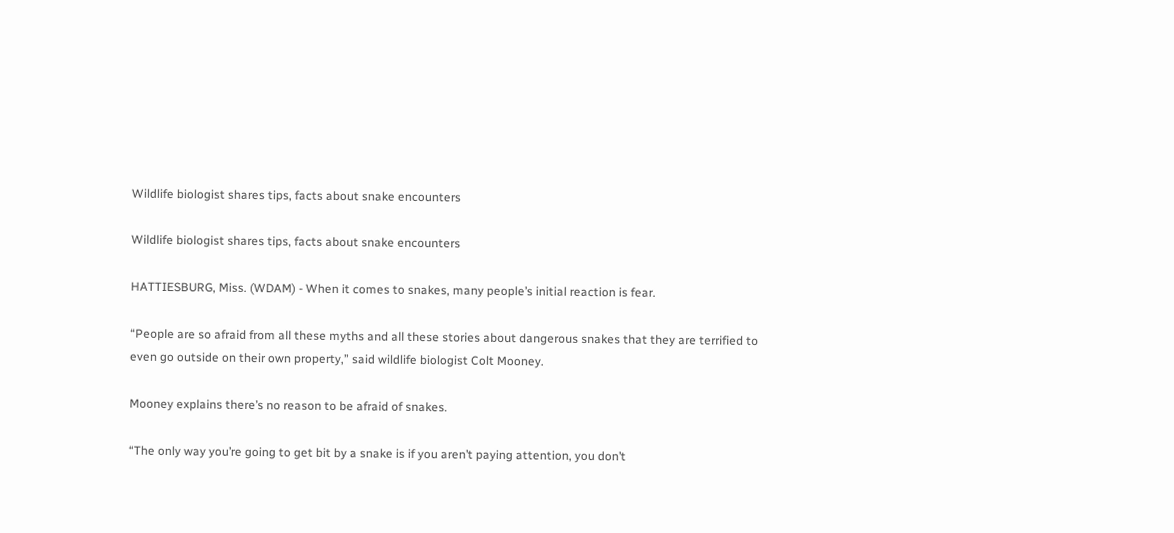Wildlife biologist shares tips, facts about snake encounters

Wildlife biologist shares tips, facts about snake encounters

HATTIESBURG, Miss. (WDAM) - When it comes to snakes, many people’s initial reaction is fear.

“People are so afraid from all these myths and all these stories about dangerous snakes that they are terrified to even go outside on their own property,” said wildlife biologist Colt Mooney.

Mooney explains there’s no reason to be afraid of snakes.

“The only way you’re going to get bit by a snake is if you aren’t paying attention, you don’t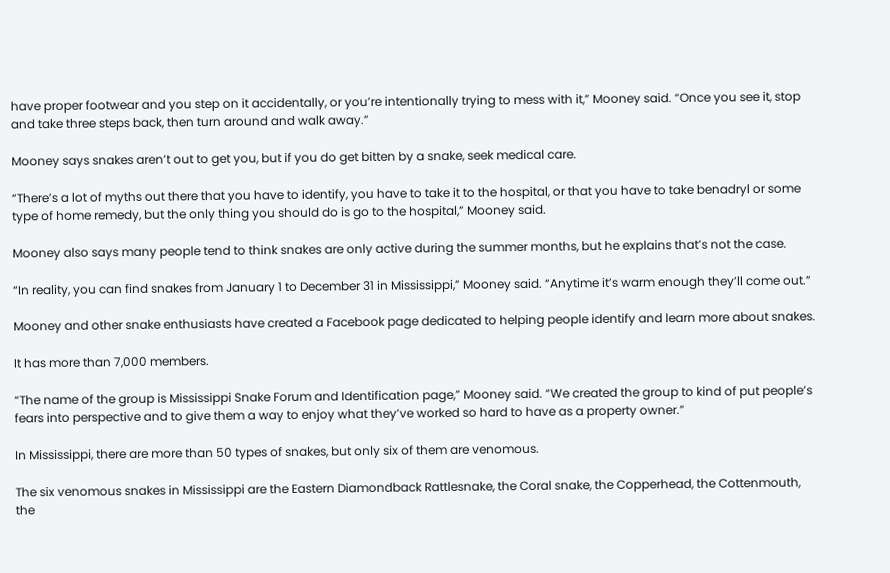have proper footwear and you step on it accidentally, or you’re intentionally trying to mess with it,” Mooney said. “Once you see it, stop and take three steps back, then turn around and walk away.”

Mooney says snakes aren’t out to get you, but if you do get bitten by a snake, seek medical care.

“There’s a lot of myths out there that you have to identify, you have to take it to the hospital, or that you have to take benadryl or some type of home remedy, but the only thing you should do is go to the hospital,” Mooney said.

Mooney also says many people tend to think snakes are only active during the summer months, but he explains that’s not the case.

“In reality, you can find snakes from January 1 to December 31 in Mississippi,” Mooney said. “Anytime it’s warm enough they’ll come out.”

Mooney and other snake enthusiasts have created a Facebook page dedicated to helping people identify and learn more about snakes.

It has more than 7,000 members.

“The name of the group is Mississippi Snake Forum and Identification page,” Mooney said. “We created the group to kind of put people’s fears into perspective and to give them a way to enjoy what they’ve worked so hard to have as a property owner.”

In Mississippi, there are more than 50 types of snakes, but only six of them are venomous.

The six venomous snakes in Mississippi are the Eastern Diamondback Rattlesnake, the Coral snake, the Copperhead, the Cottenmouth, the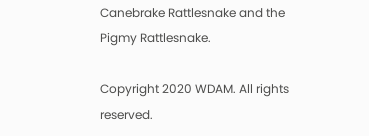Canebrake Rattlesnake and the Pigmy Rattlesnake.

Copyright 2020 WDAM. All rights reserved.